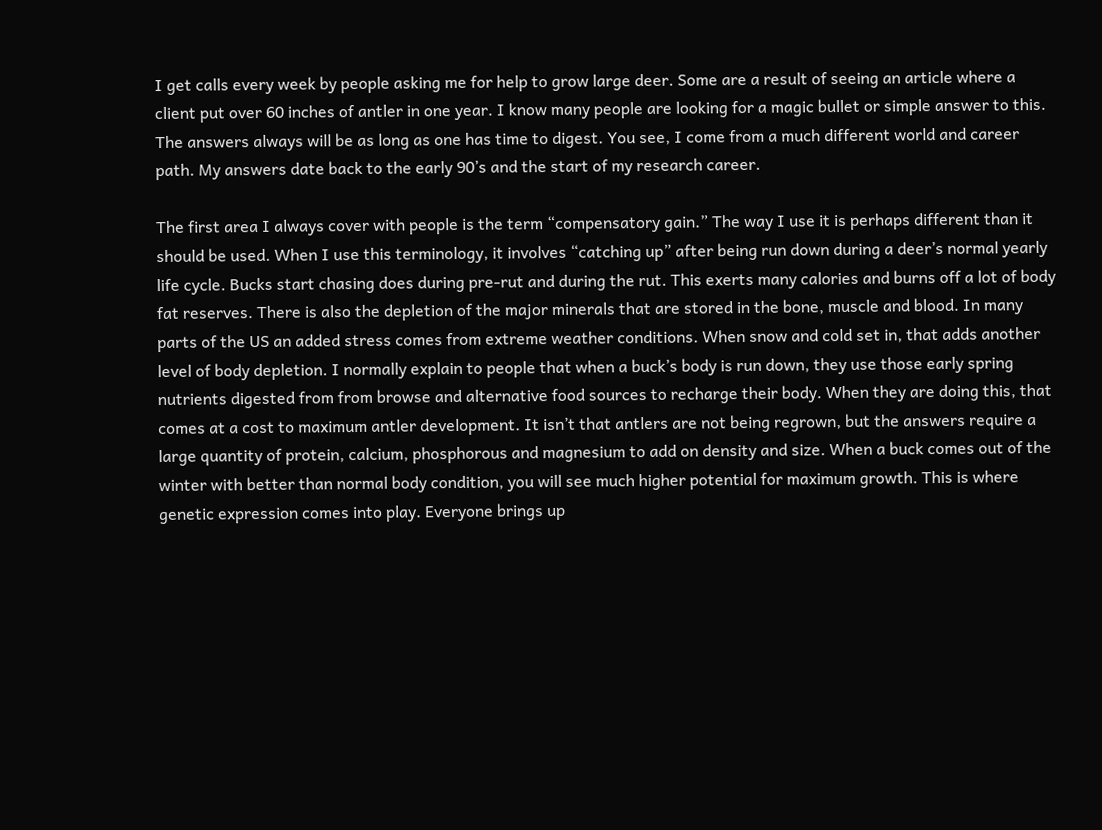I get calls every week by people asking me for help to grow large deer. Some are a result of seeing an article where a client put over 60 inches of antler in one year. I know many people are looking for a magic bullet or simple answer to this. The answers always will be as long as one has time to digest. You see, I come from a much different world and career path. My answers date back to the early 90’s and the start of my research career.

The first area I always cover with people is the term “compensatory gain.” The way I use it is perhaps different than it should be used. When I use this terminology, it involves “catching up” after being run down during a deer’s normal yearly life cycle. Bucks start chasing does during pre-rut and during the rut. This exerts many calories and burns off a lot of body fat reserves. There is also the depletion of the major minerals that are stored in the bone, muscle and blood. In many parts of the US an added stress comes from extreme weather conditions. When snow and cold set in, that adds another level of body depletion. I normally explain to people that when a buck’s body is run down, they use those early spring nutrients digested from from browse and alternative food sources to recharge their body. When they are doing this, that comes at a cost to maximum antler development. It isn’t that antlers are not being regrown, but the answers require a large quantity of protein, calcium, phosphorous and magnesium to add on density and size. When a buck comes out of the winter with better than normal body condition, you will see much higher potential for maximum growth. This is where genetic expression comes into play. Everyone brings up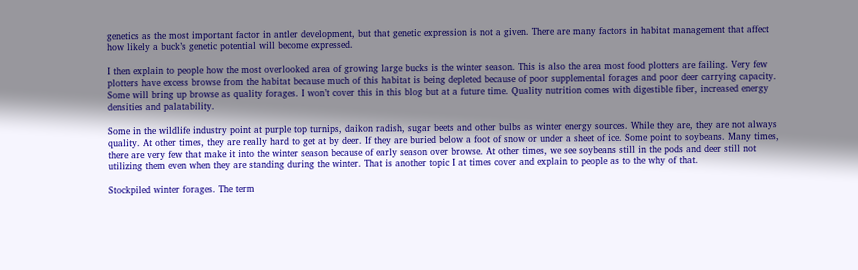genetics as the most important factor in antler development, but that genetic expression is not a given. There are many factors in habitat management that affect how likely a buck’s genetic potential will become expressed.

I then explain to people how the most overlooked area of growing large bucks is the winter season. This is also the area most food plotters are failing. Very few plotters have excess browse from the habitat because much of this habitat is being depleted because of poor supplemental forages and poor deer carrying capacity. Some will bring up browse as quality forages. I won’t cover this in this blog but at a future time. Quality nutrition comes with digestible fiber, increased energy densities and palatability.

Some in the wildlife industry point at purple top turnips, daikon radish, sugar beets and other bulbs as winter energy sources. While they are, they are not always quality. At other times, they are really hard to get at by deer. If they are buried below a foot of snow or under a sheet of ice. Some point to soybeans. Many times, there are very few that make it into the winter season because of early season over browse. At other times, we see soybeans still in the pods and deer still not utilizing them even when they are standing during the winter. That is another topic I at times cover and explain to people as to the why of that.

Stockpiled winter forages. The term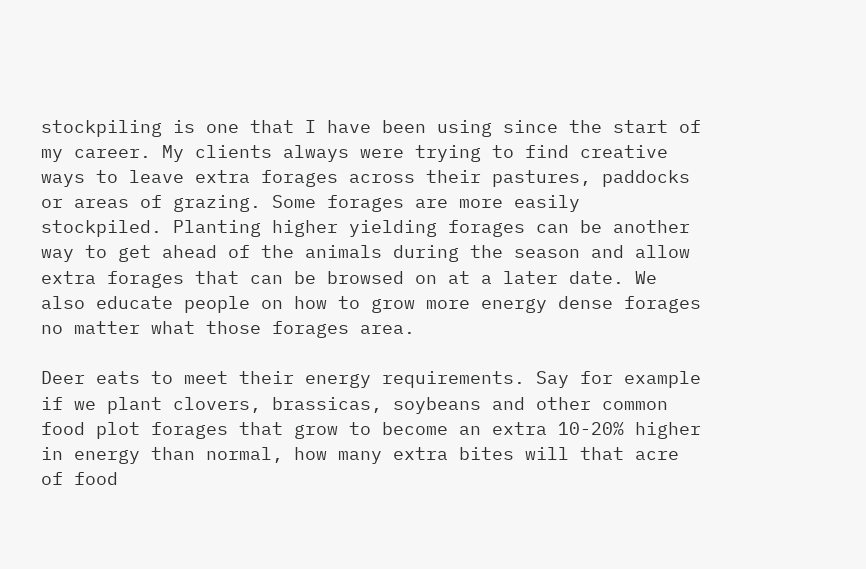stockpiling is one that I have been using since the start of my career. My clients always were trying to find creative ways to leave extra forages across their pastures, paddocks or areas of grazing. Some forages are more easily stockpiled. Planting higher yielding forages can be another way to get ahead of the animals during the season and allow extra forages that can be browsed on at a later date. We also educate people on how to grow more energy dense forages no matter what those forages area.

Deer eats to meet their energy requirements. Say for example if we plant clovers, brassicas, soybeans and other common food plot forages that grow to become an extra 10-20% higher in energy than normal, how many extra bites will that acre of food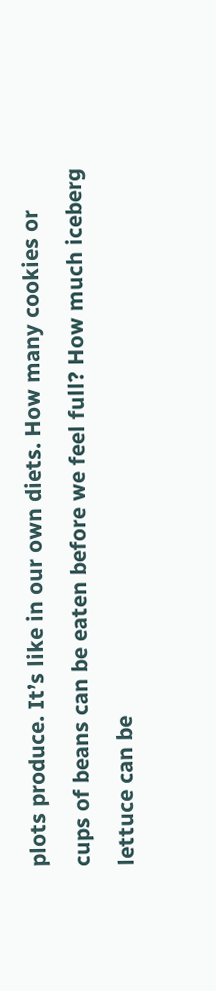plots produce. It’s like in our own diets. How many cookies or cups of beans can be eaten before we feel full? How much iceberg lettuce can be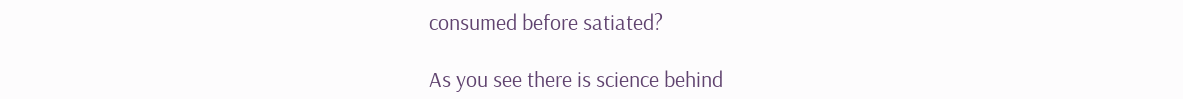consumed before satiated?

As you see there is science behind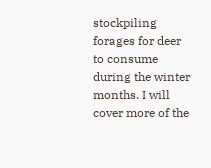stockpiling forages for deer to consume during the winter months. I will cover more of the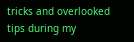tricks and overlooked tips during my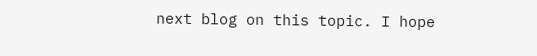next blog on this topic. I hope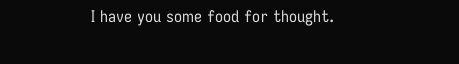I have you some food for thought.